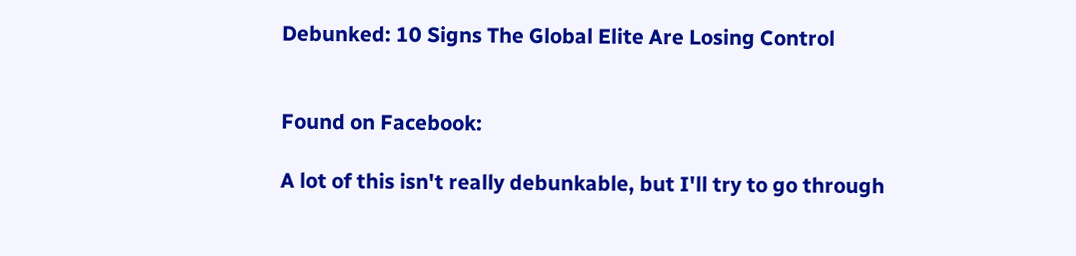Debunked: 10 Signs The Global Elite Are Losing Control


Found on Facebook:

A lot of this isn't really debunkable, but I'll try to go through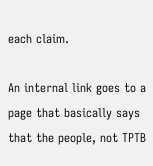each claim.

An internal link goes to a page that basically says that the people, not TPTB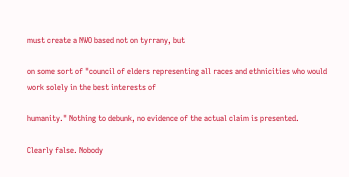must create a NWO based not on tyrrany, but

on some sort of "council of elders representing all races and ethnicities who would work solely in the best interests of

humanity." Nothing to debunk, no evidence of the actual claim is presented.

Clearly false. Nobody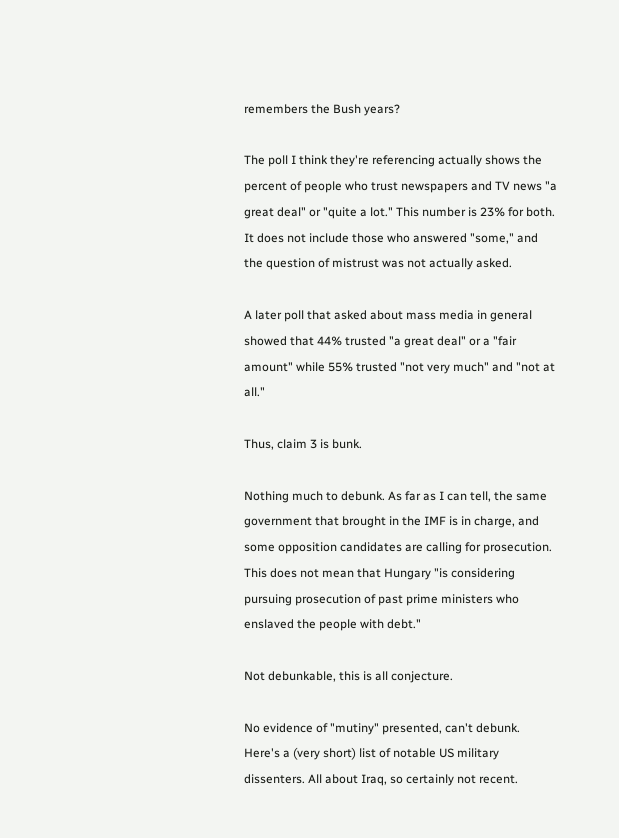remembers the Bush years?

The poll I think they're referencing actually shows the percent of people who trust newspapers and TV news "a great deal" or "quite a lot." This number is 23% for both. It does not include those who answered "some," and the question of mistrust was not actually asked.

A later poll that asked about mass media in general showed that 44% trusted "a great deal" or a "fair amount" while 55% trusted "not very much" and "not at all."

Thus, claim 3 is bunk.

Nothing much to debunk. As far as I can tell, the same government that brought in the IMF is in charge, and some opposition candidates are calling for prosecution. This does not mean that Hungary "is considering pursuing prosecution of past prime ministers who enslaved the people with debt."

Not debunkable, this is all conjecture.

No evidence of "mutiny" presented, can't debunk. Here's a (very short) list of notable US military dissenters. All about Iraq, so certainly not recent.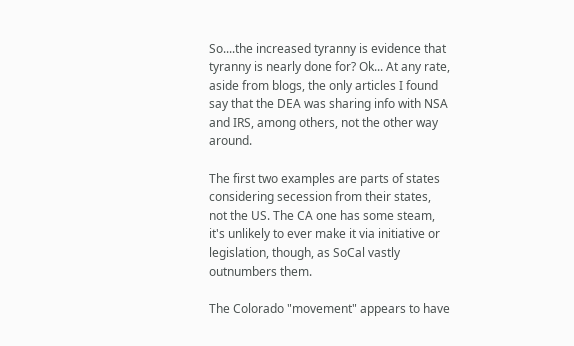So....the increased tyranny is evidence that tyranny is nearly done for? Ok... At any rate, aside from blogs, the only articles I found say that the DEA was sharing info with NSA and IRS, among others, not the other way around.

The first two examples are parts of states considering secession from their states, not the US. The CA one has some steam, it's unlikely to ever make it via initiative or legislation, though, as SoCal vastly outnumbers them.

The Colorado "movement" appears to have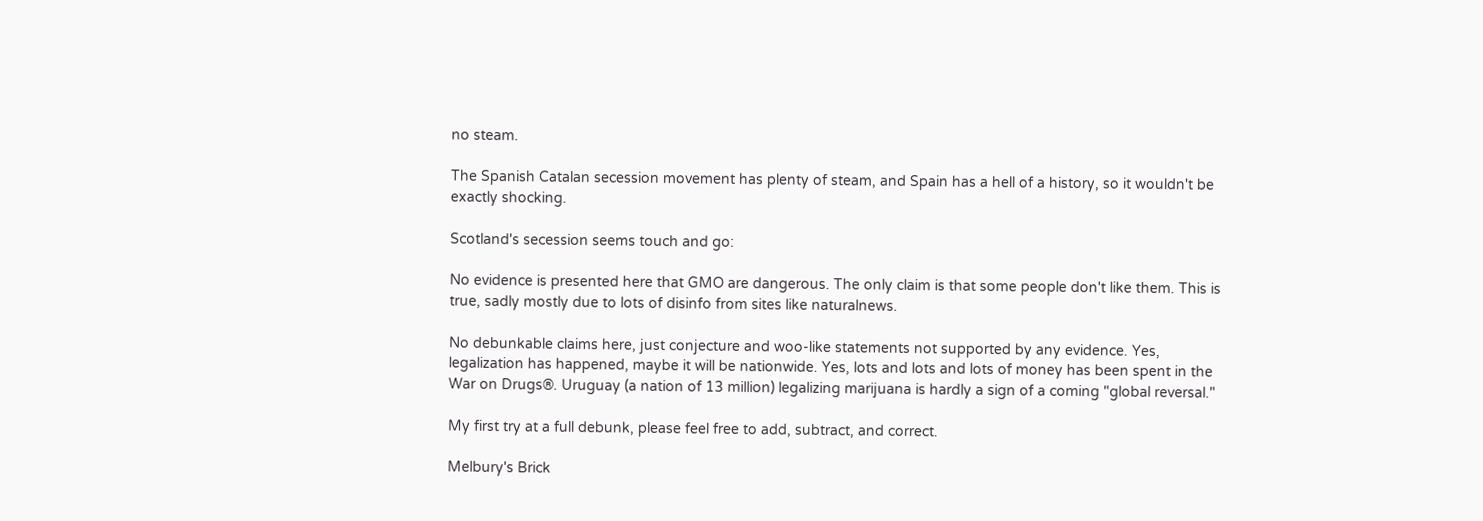no steam.

The Spanish Catalan secession movement has plenty of steam, and Spain has a hell of a history, so it wouldn't be exactly shocking.

Scotland's secession seems touch and go:

No evidence is presented here that GMO are dangerous. The only claim is that some people don't like them. This is true, sadly mostly due to lots of disinfo from sites like naturalnews.

No debunkable claims here, just conjecture and woo-like statements not supported by any evidence. Yes, legalization has happened, maybe it will be nationwide. Yes, lots and lots and lots of money has been spent in the War on Drugs®. Uruguay (a nation of 13 million) legalizing marijuana is hardly a sign of a coming "global reversal."

My first try at a full debunk, please feel free to add, subtract, and correct.

Melbury's Brick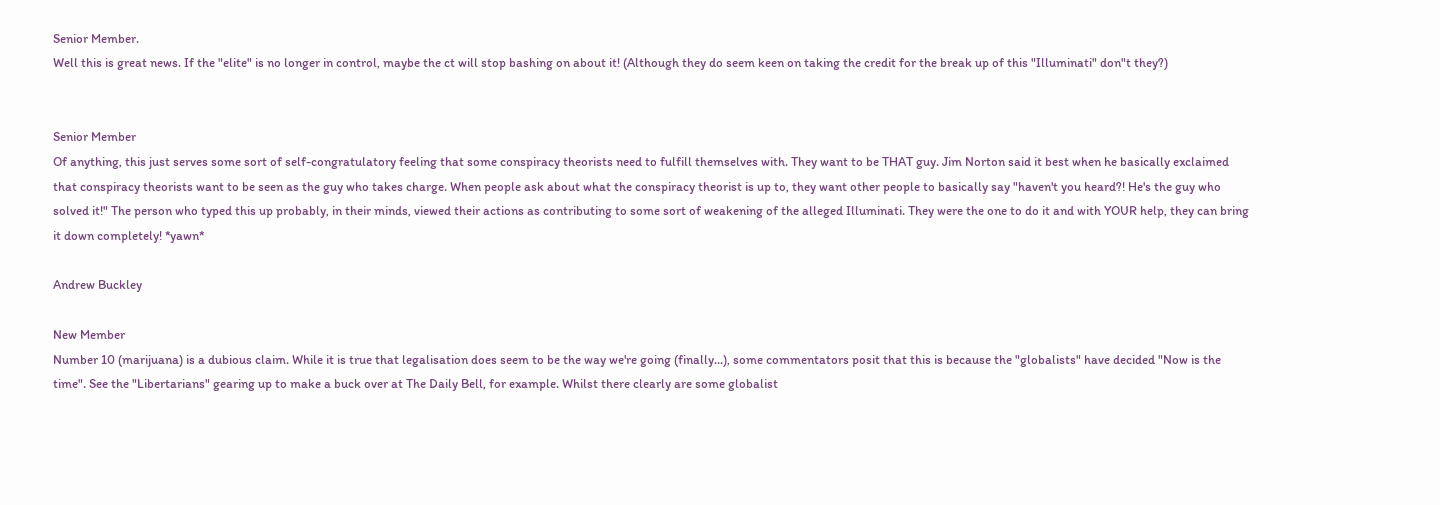Senior Member.
Well this is great news. If the "elite" is no longer in control, maybe the ct will stop bashing on about it! (Although they do seem keen on taking the credit for the break up of this "Illuminati" don"t they?)


Senior Member
Of anything, this just serves some sort of self-congratulatory feeling that some conspiracy theorists need to fulfill themselves with. They want to be THAT guy. Jim Norton said it best when he basically exclaimed that conspiracy theorists want to be seen as the guy who takes charge. When people ask about what the conspiracy theorist is up to, they want other people to basically say "haven't you heard?! He's the guy who solved it!" The person who typed this up probably, in their minds, viewed their actions as contributing to some sort of weakening of the alleged Illuminati. They were the one to do it and with YOUR help, they can bring it down completely! *yawn*

Andrew Buckley

New Member
Number 10 (marijuana) is a dubious claim. While it is true that legalisation does seem to be the way we're going (finally...), some commentators posit that this is because the "globalists" have decided "Now is the time". See the "Libertarians" gearing up to make a buck over at The Daily Bell, for example. Whilst there clearly are some globalist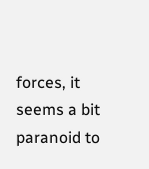forces, it seems a bit paranoid to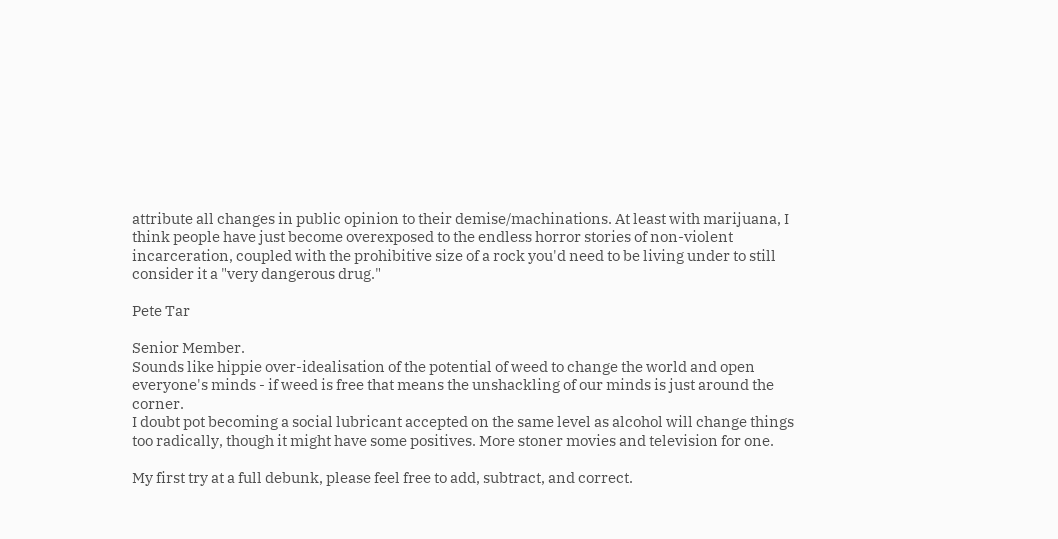attribute all changes in public opinion to their demise/machinations. At least with marijuana, I think people have just become overexposed to the endless horror stories of non-violent incarceration, coupled with the prohibitive size of a rock you'd need to be living under to still consider it a "very dangerous drug."

Pete Tar

Senior Member.
Sounds like hippie over-idealisation of the potential of weed to change the world and open everyone's minds - if weed is free that means the unshackling of our minds is just around the corner.
I doubt pot becoming a social lubricant accepted on the same level as alcohol will change things too radically, though it might have some positives. More stoner movies and television for one.

My first try at a full debunk, please feel free to add, subtract, and correct.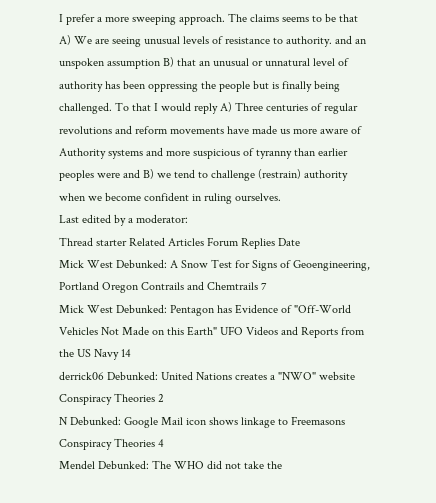I prefer a more sweeping approach. The claims seems to be that A) We are seeing unusual levels of resistance to authority. and an unspoken assumption B) that an unusual or unnatural level of authority has been oppressing the people but is finally being challenged. To that I would reply A) Three centuries of regular revolutions and reform movements have made us more aware of Authority systems and more suspicious of tyranny than earlier peoples were and B) we tend to challenge (restrain) authority when we become confident in ruling ourselves.
Last edited by a moderator:
Thread starter Related Articles Forum Replies Date
Mick West Debunked: A Snow Test for Signs of Geoengineering, Portland Oregon Contrails and Chemtrails 7
Mick West Debunked: Pentagon has Evidence of "Off-World Vehicles Not Made on this Earth" UFO Videos and Reports from the US Navy 14
derrick06 Debunked: United Nations creates a "NWO" website Conspiracy Theories 2
N Debunked: Google Mail icon shows linkage to Freemasons Conspiracy Theories 4
Mendel Debunked: The WHO did not take the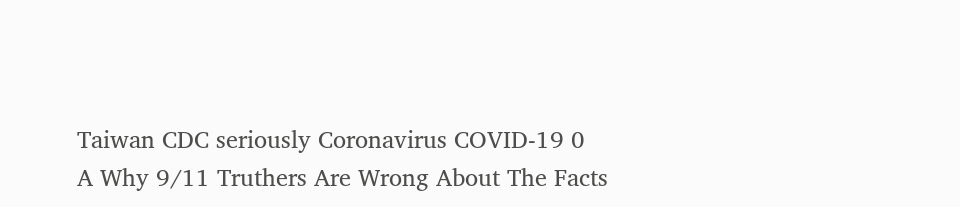Taiwan CDC seriously Coronavirus COVID-19 0
A Why 9/11 Truthers Are Wrong About The Facts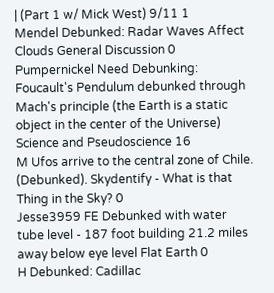| (Part 1 w/ Mick West) 9/11 1
Mendel Debunked: Radar Waves Affect Clouds General Discussion 0
Pumpernickel Need Debunking: Foucault's Pendulum debunked through Mach's principle (the Earth is a static object in the center of the Universe) Science and Pseudoscience 16
M Ufos arrive to the central zone of Chile. (Debunked). Skydentify - What is that Thing in the Sky? 0
Jesse3959 FE Debunked with water tube level - 187 foot building 21.2 miles away below eye level Flat Earth 0
H Debunked: Cadillac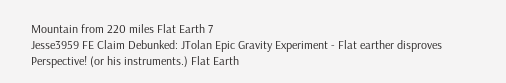Mountain from 220 miles Flat Earth 7
Jesse3959 FE Claim Debunked: JTolan Epic Gravity Experiment - Flat earther disproves Perspective! (or his instruments.) Flat Earth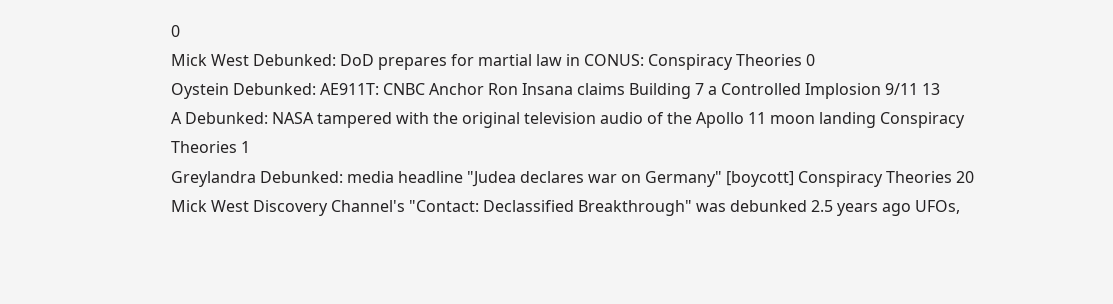0
Mick West Debunked: DoD prepares for martial law in CONUS: Conspiracy Theories 0
Oystein Debunked: AE911T: CNBC Anchor Ron Insana claims Building 7 a Controlled Implosion 9/11 13
A Debunked: NASA tampered with the original television audio of the Apollo 11 moon landing Conspiracy Theories 1
Greylandra Debunked: media headline "Judea declares war on Germany" [boycott] Conspiracy Theories 20
Mick West Discovery Channel's "Contact: Declassified Breakthrough" was debunked 2.5 years ago UFOs,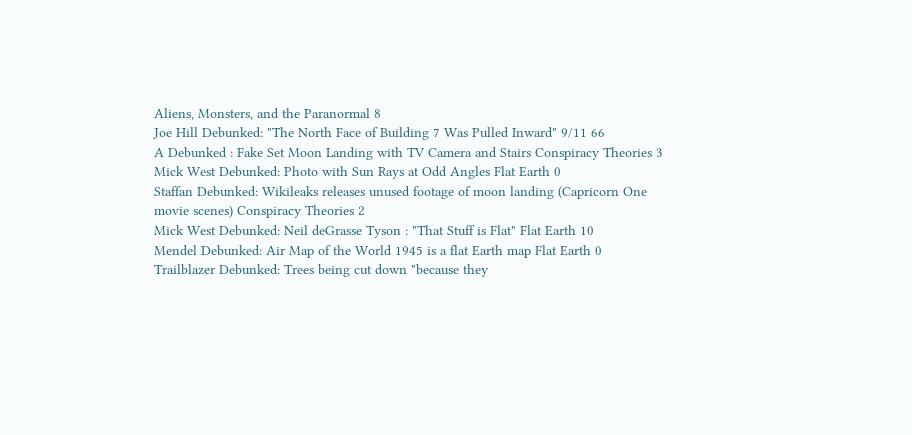Aliens, Monsters, and the Paranormal 8
Joe Hill Debunked: "The North Face of Building 7 Was Pulled Inward" 9/11 66
A Debunked : Fake Set Moon Landing with TV Camera and Stairs Conspiracy Theories 3
Mick West Debunked: Photo with Sun Rays at Odd Angles Flat Earth 0
Staffan Debunked: Wikileaks releases unused footage of moon landing (Capricorn One movie scenes) Conspiracy Theories 2
Mick West Debunked: Neil deGrasse Tyson : "That Stuff is Flat" Flat Earth 10
Mendel Debunked: Air Map of the World 1945 is a flat Earth map Flat Earth 0
Trailblazer Debunked: Trees being cut down "because they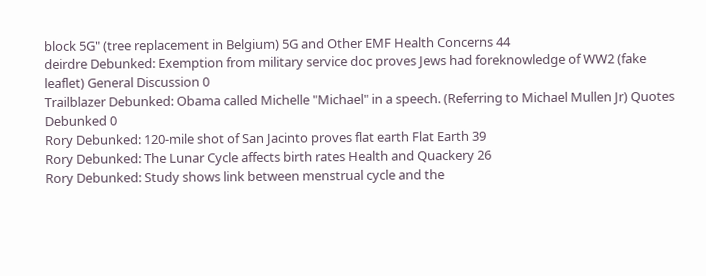block 5G" (tree replacement in Belgium) 5G and Other EMF Health Concerns 44
deirdre Debunked: Exemption from military service doc proves Jews had foreknowledge of WW2 (fake leaflet) General Discussion 0
Trailblazer Debunked: Obama called Michelle "Michael" in a speech. (Referring to Michael Mullen Jr) Quotes Debunked 0
Rory Debunked: 120-mile shot of San Jacinto proves flat earth Flat Earth 39
Rory Debunked: The Lunar Cycle affects birth rates Health and Quackery 26
Rory Debunked: Study shows link between menstrual cycle and the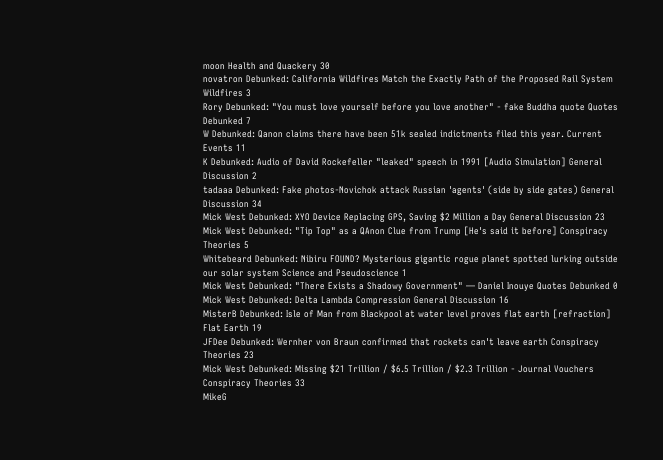moon Health and Quackery 30
novatron Debunked: California Wildfires Match the Exactly Path of the Proposed Rail System Wildfires 3
Rory Debunked: "You must love yourself before you love another" - fake Buddha quote Quotes Debunked 7
W Debunked: Qanon claims there have been 51k sealed indictments filed this year. Current Events 11
K Debunked: Audio of David Rockefeller "leaked" speech in 1991 [Audio Simulation] General Discussion 2
tadaaa Debunked: Fake photos-Novichok attack Russian 'agents' (side by side gates) General Discussion 34
Mick West Debunked: XYO Device Replacing GPS, Saving $2 Million a Day General Discussion 23
Mick West Debunked: "Tip Top" as a QAnon Clue from Trump [He's said it before] Conspiracy Theories 5
Whitebeard Debunked: Nibiru FOUND? Mysterious gigantic rogue planet spotted lurking outside our solar system Science and Pseudoscience 1
Mick West Debunked: "There Exists a Shadowy Government" — Daniel Inouye Quotes Debunked 0
Mick West Debunked: Delta Lambda Compression General Discussion 16
MisterB Debunked: Isle of Man from Blackpool at water level proves flat earth [refraction] Flat Earth 19
JFDee Debunked: Wernher von Braun confirmed that rockets can't leave earth Conspiracy Theories 23
Mick West Debunked: Missing $21 Trillion / $6.5 Trillion / $2.3 Trillion - Journal Vouchers Conspiracy Theories 33
MikeG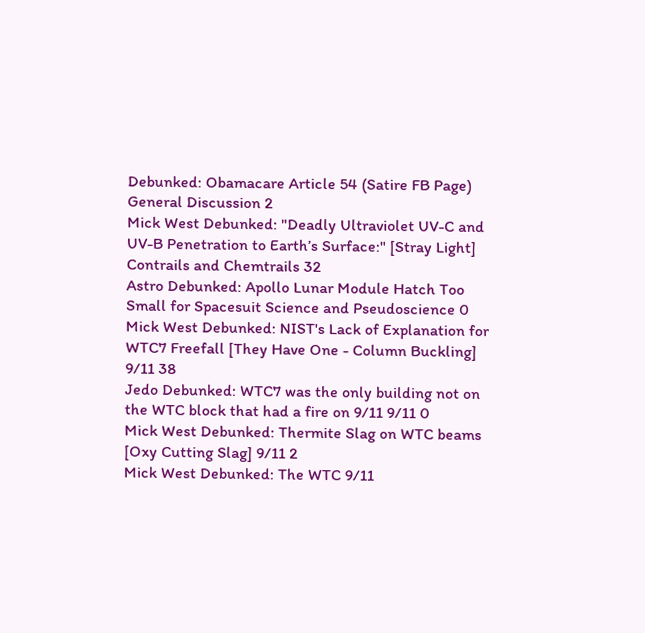Debunked: Obamacare Article 54 (Satire FB Page) General Discussion 2
Mick West Debunked: "Deadly Ultraviolet UV-C and UV-B Penetration to Earth’s Surface:" [Stray Light] Contrails and Chemtrails 32
Astro Debunked: Apollo Lunar Module Hatch Too Small for Spacesuit Science and Pseudoscience 0
Mick West Debunked: NIST's Lack of Explanation for WTC7 Freefall [They Have One - Column Buckling] 9/11 38
Jedo Debunked: WTC7 was the only building not on the WTC block that had a fire on 9/11 9/11 0
Mick West Debunked: Thermite Slag on WTC beams [Oxy Cutting Slag] 9/11 2
Mick West Debunked: The WTC 9/11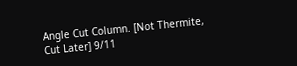Angle Cut Column. [Not Thermite, Cut Later] 9/11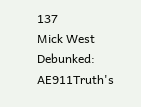137
Mick West Debunked: AE911Truth's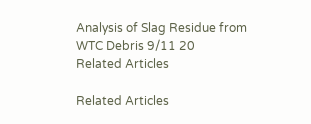Analysis of Slag Residue from WTC Debris 9/11 20
Related Articles

Related Articles